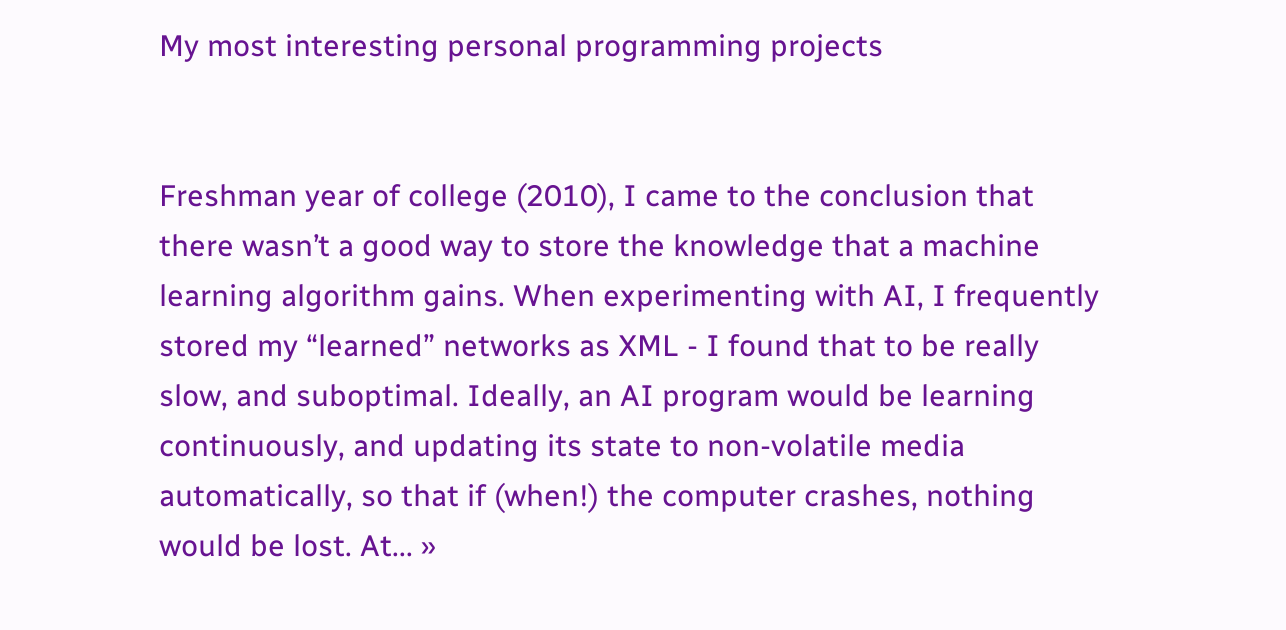My most interesting personal programming projects


Freshman year of college (2010), I came to the conclusion that there wasn’t a good way to store the knowledge that a machine learning algorithm gains. When experimenting with AI, I frequently stored my “learned” networks as XML - I found that to be really slow, and suboptimal. Ideally, an AI program would be learning continuously, and updating its state to non-volatile media automatically, so that if (when!) the computer crashes, nothing would be lost. At... »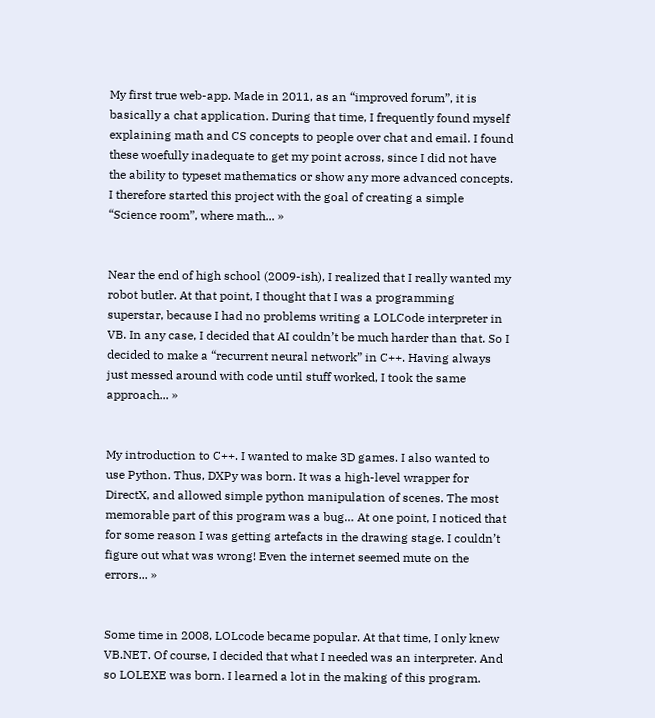My first true web-app. Made in 2011, as an “improved forum”, it is basically a chat application. During that time, I frequently found myself explaining math and CS concepts to people over chat and email. I found these woefully inadequate to get my point across, since I did not have the ability to typeset mathematics or show any more advanced concepts. I therefore started this project with the goal of creating a simple “Science room”, where math... »


Near the end of high school (2009-ish), I realized that I really wanted my robot butler. At that point, I thought that I was a programming superstar, because I had no problems writing a LOLCode interpreter in VB. In any case, I decided that AI couldn’t be much harder than that. So I decided to make a “recurrent neural network” in C++. Having always just messed around with code until stuff worked, I took the same approach... »


My introduction to C++. I wanted to make 3D games. I also wanted to use Python. Thus, DXPy was born. It was a high-level wrapper for DirectX, and allowed simple python manipulation of scenes. The most memorable part of this program was a bug… At one point, I noticed that for some reason I was getting artefacts in the drawing stage. I couldn’t figure out what was wrong! Even the internet seemed mute on the errors... »


Some time in 2008, LOLcode became popular. At that time, I only knew VB.NET. Of course, I decided that what I needed was an interpreter. And so LOLEXE was born. I learned a lot in the making of this program.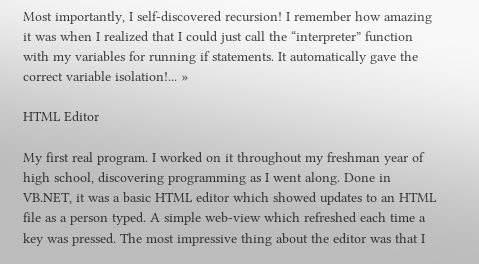Most importantly, I self-discovered recursion! I remember how amazing it was when I realized that I could just call the “interpreter” function with my variables for running if statements. It automatically gave the correct variable isolation!... »

HTML Editor

My first real program. I worked on it throughout my freshman year of high school, discovering programming as I went along. Done in VB.NET, it was a basic HTML editor which showed updates to an HTML file as a person typed. A simple web-view which refreshed each time a key was pressed. The most impressive thing about the editor was that I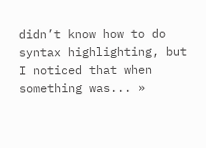didn’t know how to do syntax highlighting, but I noticed that when something was... »